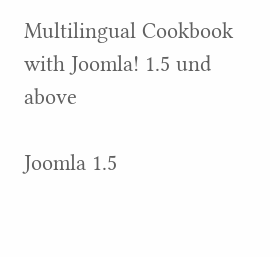Multilingual Cookbook with Joomla! 1.5 und above

Joomla 1.5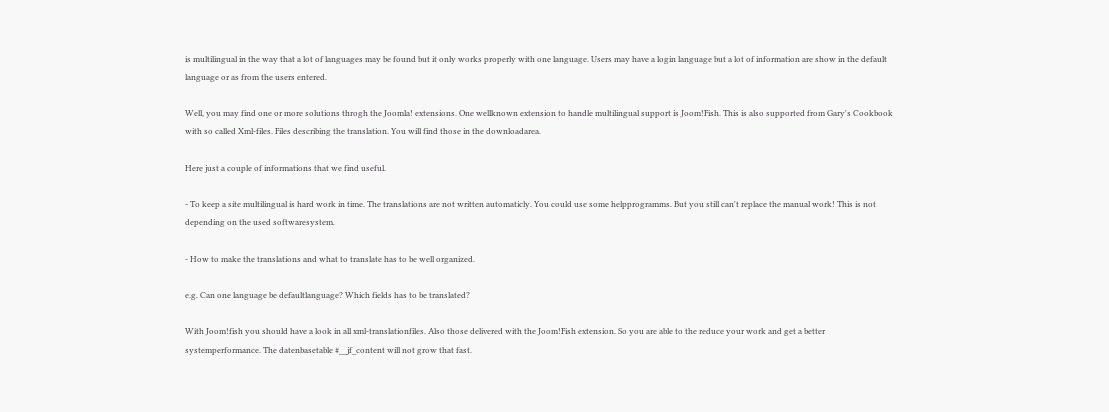is multilingual in the way that a lot of languages may be found but it only works properly with one language. Users may have a login language but a lot of information are show in the default language or as from the users entered.

Well, you may find one or more solutions throgh the Joomla! extensions. One wellknown extension to handle multilingual support is Joom!Fish. This is also supported from Gary's Cookbook with so called Xml-files. Files describing the translation. You will find those in the downloadarea.

Here just a couple of informations that we find useful.

- To keep a site multilingual is hard work in time. The translations are not written automaticly. You could use some helpprogramms. But you still can't replace the manual work! This is not depending on the used softwaresystem.

- How to make the translations and what to translate has to be well organized.

e.g. Can one language be defaultlanguage? Which fields has to be translated?

With Joom!fish you should have a look in all xml-translationfiles. Also those delivered with the Joom!Fish extension. So you are able to the reduce your work and get a better systemperformance. The datenbasetable #__jf_content will not grow that fast.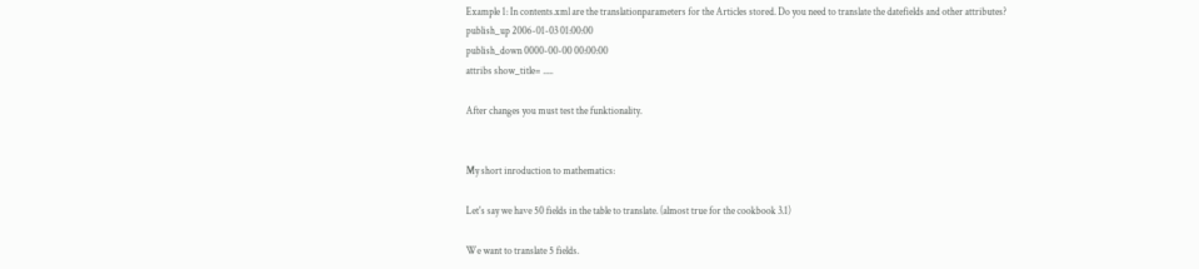Example 1: In contents.xml are the translationparameters for the Articles stored. Do you need to translate the datefields and other attributes?
publish_up 2006-01-03 01:00:00
publish_down 0000-00-00 00:00:00
attribs show_title= .....

After changes you must test the funktionality.


My short inroduction to mathematics:

Let's say we have 50 fields in the table to translate. (almost true for the cookbook 3.1)

We want to translate 5 fields.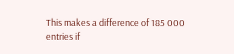This makes a difference of 185 000 entries if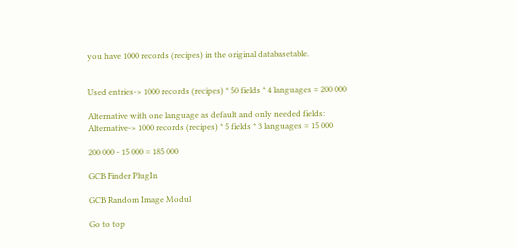you have 1000 records (recipes) in the original databasetable.


Used entries-> 1000 records (recipes) * 50 fields * 4 languages = 200 000

Alternative with one language as default and only needed fields:
Alternative-> 1000 records (recipes) * 5 fields * 3 languages = 15 000

200 000 - 15 000 = 185 000

GCB Finder PlugIn

GCB Random Image Modul

Go to top